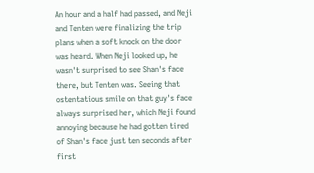An hour and a half had passed, and Neji and Tenten were finalizing the trip plans when a soft knock on the door was heard. When Neji looked up, he wasn't surprised to see Shan's face there, but Tenten was. Seeing that ostentatious smile on that guy's face always surprised her, which Neji found annoying because he had gotten tired of Shan's face just ten seconds after first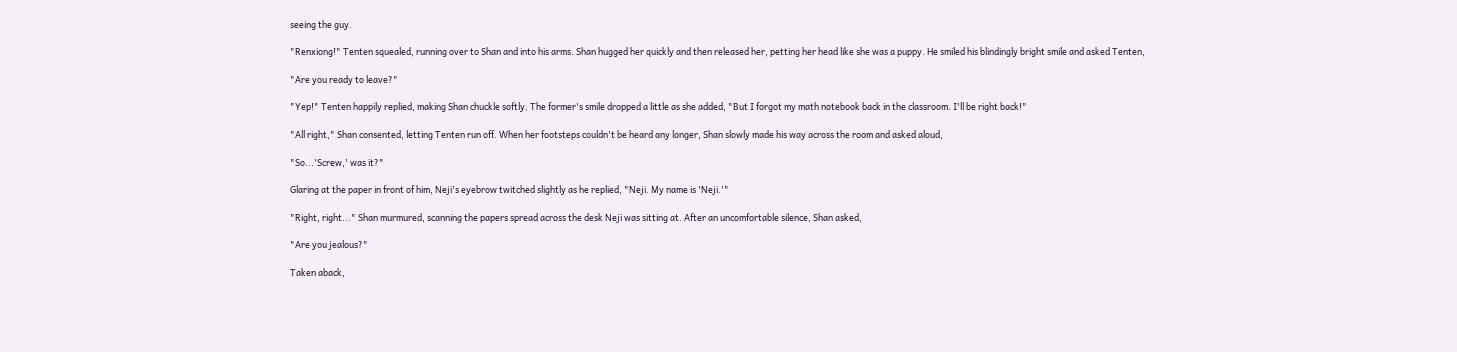seeing the guy.

"Renxiong!" Tenten squealed, running over to Shan and into his arms. Shan hugged her quickly and then released her, petting her head like she was a puppy. He smiled his blindingly bright smile and asked Tenten,

"Are you ready to leave?"

"Yep!" Tenten happily replied, making Shan chuckle softly. The former's smile dropped a little as she added, "But I forgot my math notebook back in the classroom. I'll be right back!"

"All right," Shan consented, letting Tenten run off. When her footsteps couldn't be heard any longer, Shan slowly made his way across the room and asked aloud,

"So...'Screw,' was it?"

Glaring at the paper in front of him, Neji's eyebrow twitched slightly as he replied, "Neji. My name is 'Neji.'"

"Right, right..." Shan murmured, scanning the papers spread across the desk Neji was sitting at. After an uncomfortable silence, Shan asked,

"Are you jealous?"

Taken aback,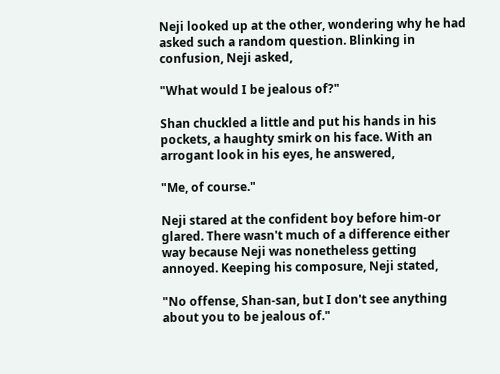Neji looked up at the other, wondering why he had asked such a random question. Blinking in confusion, Neji asked,

"What would I be jealous of?"

Shan chuckled a little and put his hands in his pockets, a haughty smirk on his face. With an arrogant look in his eyes, he answered,

"Me, of course."

Neji stared at the confident boy before him-or glared. There wasn't much of a difference either way because Neji was nonetheless getting annoyed. Keeping his composure, Neji stated,

"No offense, Shan-san, but I don't see anything about you to be jealous of."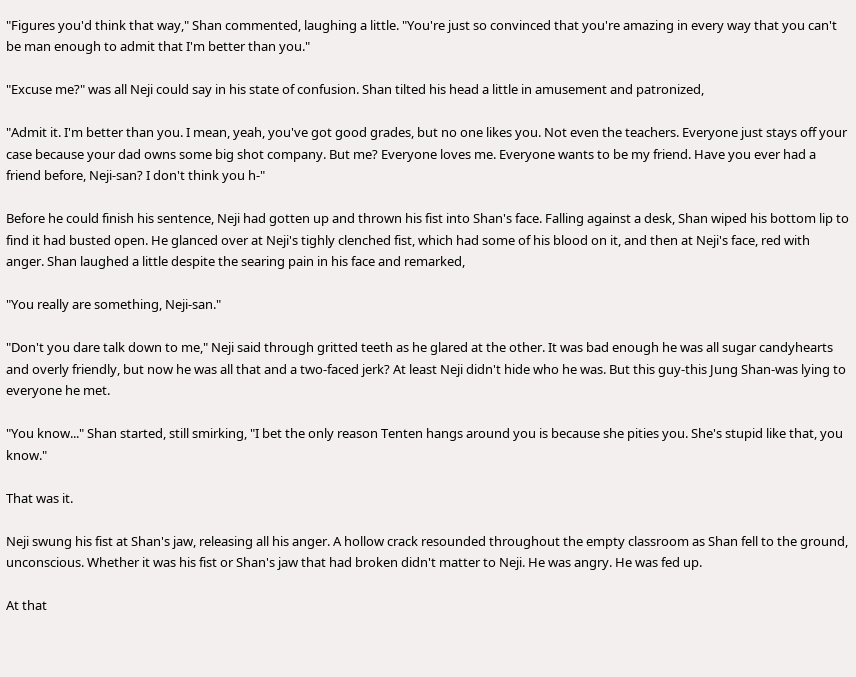"Figures you'd think that way," Shan commented, laughing a little. "You're just so convinced that you're amazing in every way that you can't be man enough to admit that I'm better than you."

"Excuse me?" was all Neji could say in his state of confusion. Shan tilted his head a little in amusement and patronized,

"Admit it. I'm better than you. I mean, yeah, you've got good grades, but no one likes you. Not even the teachers. Everyone just stays off your case because your dad owns some big shot company. But me? Everyone loves me. Everyone wants to be my friend. Have you ever had a friend before, Neji-san? I don't think you h-"

Before he could finish his sentence, Neji had gotten up and thrown his fist into Shan's face. Falling against a desk, Shan wiped his bottom lip to find it had busted open. He glanced over at Neji's tighly clenched fist, which had some of his blood on it, and then at Neji's face, red with anger. Shan laughed a little despite the searing pain in his face and remarked,

"You really are something, Neji-san."

"Don't you dare talk down to me," Neji said through gritted teeth as he glared at the other. It was bad enough he was all sugar candyhearts and overly friendly, but now he was all that and a two-faced jerk? At least Neji didn't hide who he was. But this guy-this Jung Shan-was lying to everyone he met.

"You know..." Shan started, still smirking, "I bet the only reason Tenten hangs around you is because she pities you. She's stupid like that, you know."

That was it.

Neji swung his fist at Shan's jaw, releasing all his anger. A hollow crack resounded throughout the empty classroom as Shan fell to the ground, unconscious. Whether it was his fist or Shan's jaw that had broken didn't matter to Neji. He was angry. He was fed up.

At that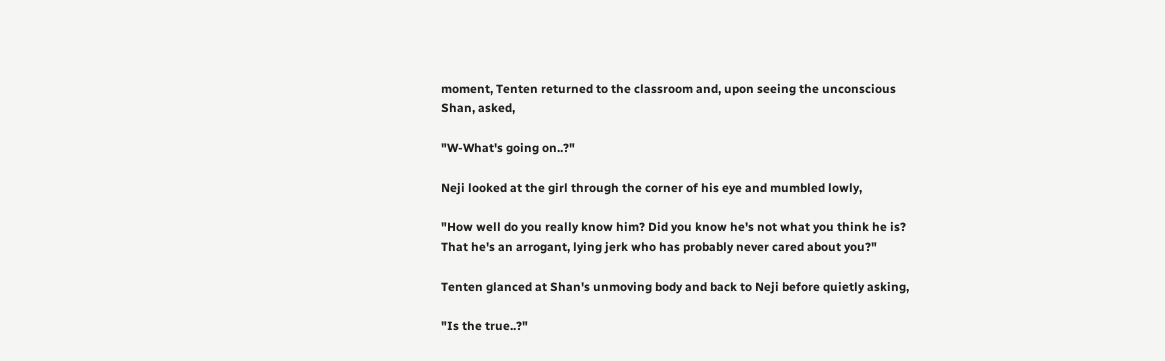moment, Tenten returned to the classroom and, upon seeing the unconscious Shan, asked,

"W-What's going on..?"

Neji looked at the girl through the corner of his eye and mumbled lowly,

"How well do you really know him? Did you know he's not what you think he is? That he's an arrogant, lying jerk who has probably never cared about you?"

Tenten glanced at Shan's unmoving body and back to Neji before quietly asking,

"Is the true..?"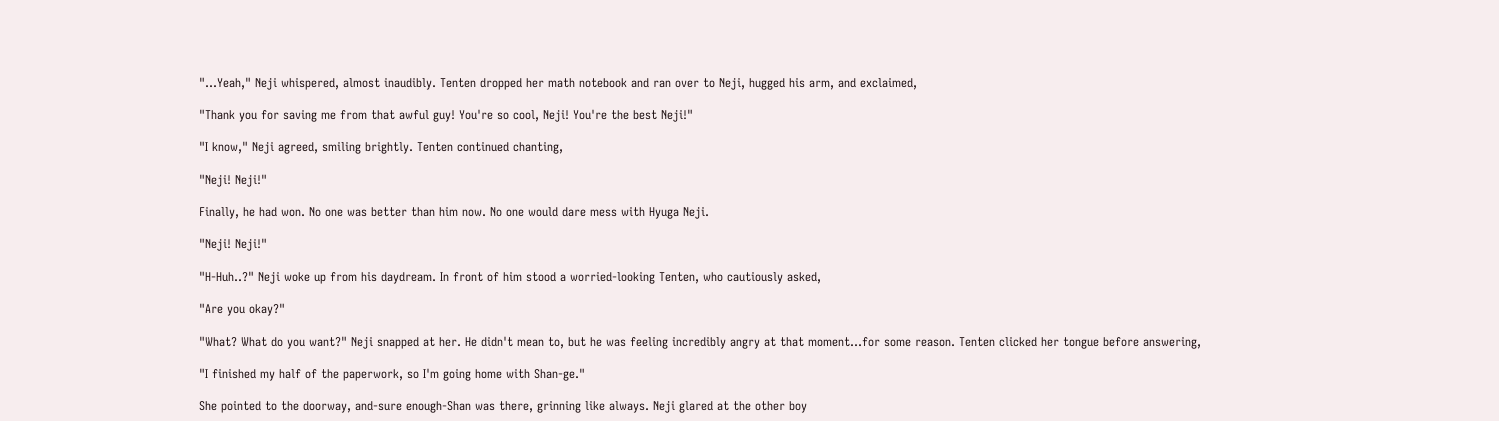"...Yeah," Neji whispered, almost inaudibly. Tenten dropped her math notebook and ran over to Neji, hugged his arm, and exclaimed,

"Thank you for saving me from that awful guy! You're so cool, Neji! You're the best Neji!"

"I know," Neji agreed, smiling brightly. Tenten continued chanting,

"Neji! Neji!"

Finally, he had won. No one was better than him now. No one would dare mess with Hyuga Neji.

"Neji! Neji!"

"H-Huh..?" Neji woke up from his daydream. In front of him stood a worried-looking Tenten, who cautiously asked,

"Are you okay?"

"What? What do you want?" Neji snapped at her. He didn't mean to, but he was feeling incredibly angry at that moment...for some reason. Tenten clicked her tongue before answering,

"I finished my half of the paperwork, so I'm going home with Shan-ge."

She pointed to the doorway, and-sure enough-Shan was there, grinning like always. Neji glared at the other boy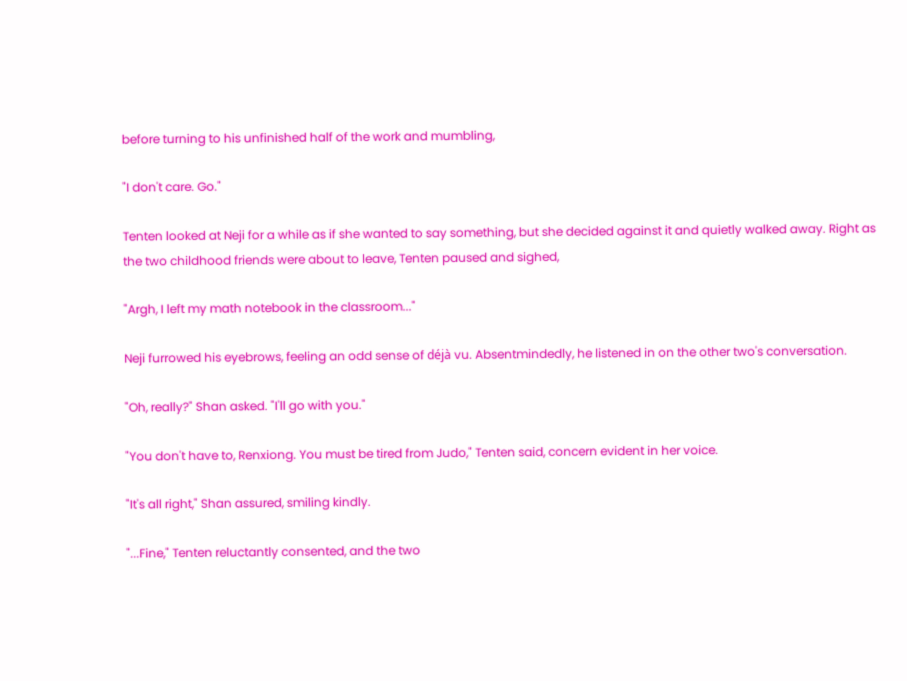before turning to his unfinished half of the work and mumbling,

"I don't care. Go."

Tenten looked at Neji for a while as if she wanted to say something, but she decided against it and quietly walked away. Right as the two childhood friends were about to leave, Tenten paused and sighed,

"Argh, I left my math notebook in the classroom..."

Neji furrowed his eyebrows, feeling an odd sense of déjà vu. Absentmindedly, he listened in on the other two's conversation.

"Oh, really?" Shan asked. "I'll go with you."

"You don't have to, Renxiong. You must be tired from Judo," Tenten said, concern evident in her voice.

"It's all right," Shan assured, smiling kindly.

"...Fine," Tenten reluctantly consented, and the two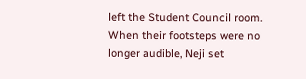left the Student Council room. When their footsteps were no longer audible, Neji set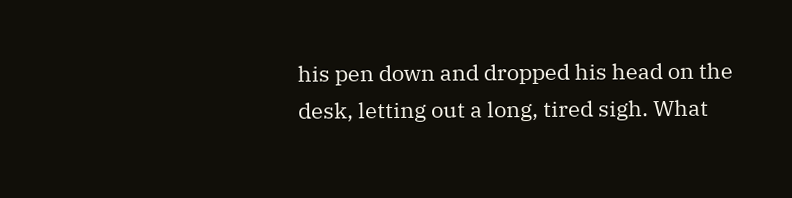his pen down and dropped his head on the desk, letting out a long, tired sigh. What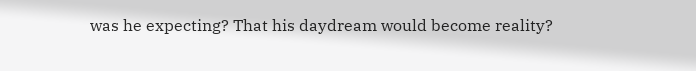was he expecting? That his daydream would become reality?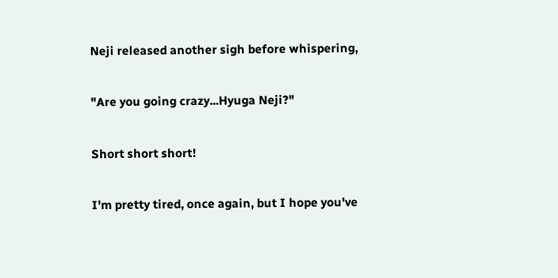Neji released another sigh before whispering,

"Are you going crazy...Hyuga Neji?"

Short short short!

I'm pretty tired, once again, but I hope you've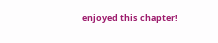enjoyed this chapter!